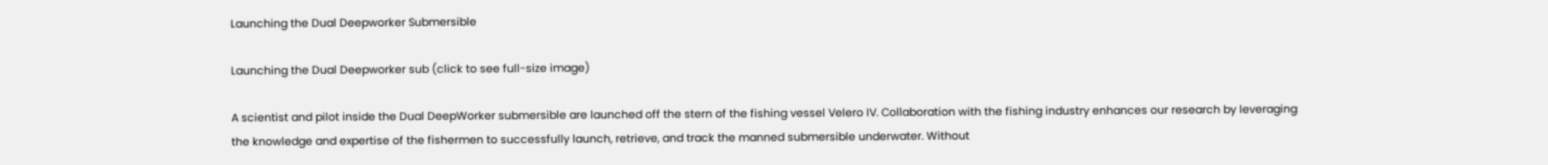Launching the Dual Deepworker Submersible

Launching the Dual Deepworker sub (click to see full-size image)

A scientist and pilot inside the Dual DeepWorker submersible are launched off the stern of the fishing vessel Velero IV. Collaboration with the fishing industry enhances our research by leveraging the knowledge and expertise of the fishermen to successfully launch, retrieve, and track the manned submersible underwater. Without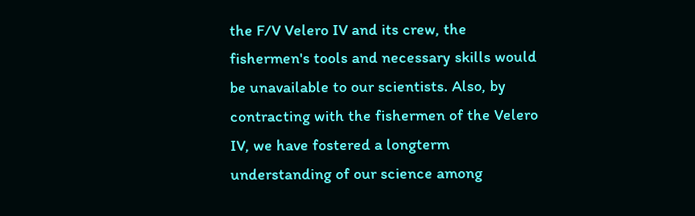the F/V Velero IV and its crew, the fishermen's tools and necessary skills would be unavailable to our scientists. Also, by contracting with the fishermen of the Velero IV, we have fostered a longterm understanding of our science among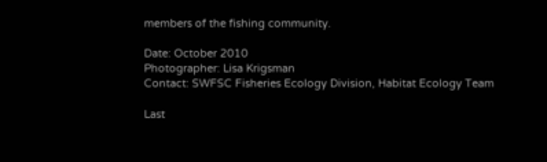members of the fishing community.

Date: October 2010
Photographer: Lisa Krigsman
Contact: SWFSC Fisheries Ecology Division, Habitat Ecology Team

Last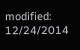modified: 12/24/2014